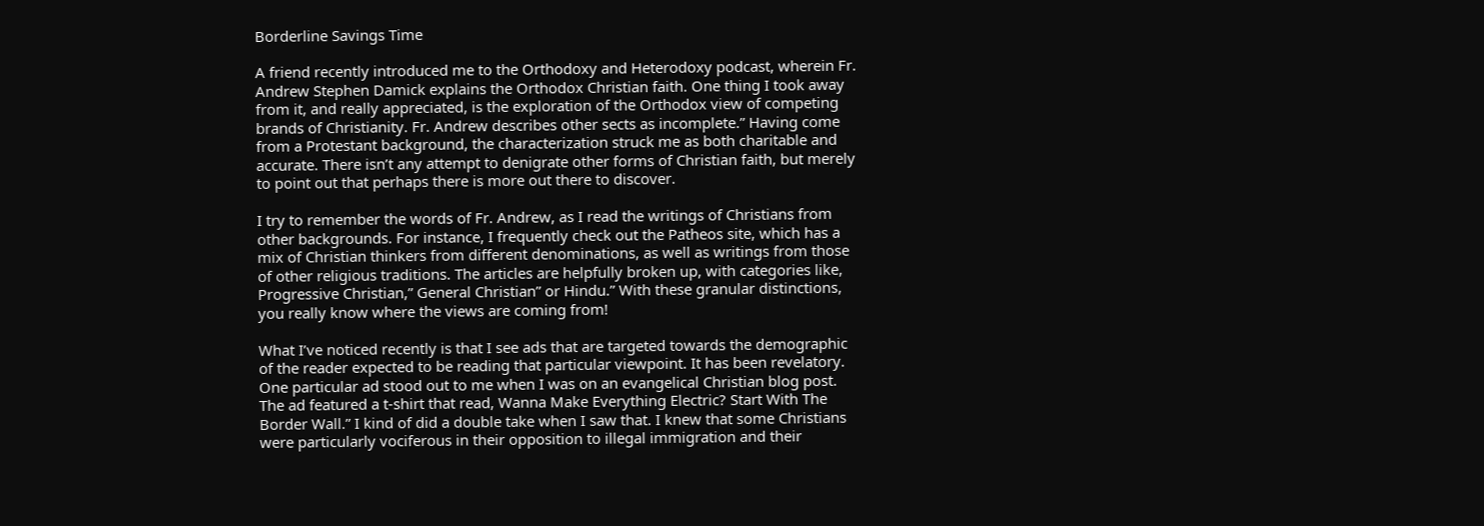Borderline Savings Time

A friend recently introduced me to the Orthodoxy and Heterodoxy podcast, wherein Fr. Andrew Stephen Damick explains the Orthodox Christian faith. One thing I took away from it, and really appreciated, is the exploration of the Orthodox view of competing brands of Christianity. Fr. Andrew describes other sects as incomplete.” Having come from a Protestant background, the characterization struck me as both charitable and accurate. There isn’t any attempt to denigrate other forms of Christian faith, but merely to point out that perhaps there is more out there to discover.

I try to remember the words of Fr. Andrew, as I read the writings of Christians from other backgrounds. For instance, I frequently check out the Patheos site, which has a mix of Christian thinkers from different denominations, as well as writings from those of other religious traditions. The articles are helpfully broken up, with categories like, Progressive Christian,” General Christian” or Hindu.” With these granular distinctions, you really know where the views are coming from!

What I’ve noticed recently is that I see ads that are targeted towards the demographic of the reader expected to be reading that particular viewpoint. It has been revelatory. One particular ad stood out to me when I was on an evangelical Christian blog post. The ad featured a t-shirt that read, Wanna Make Everything Electric? Start With The Border Wall.” I kind of did a double take when I saw that. I knew that some Christians were particularly vociferous in their opposition to illegal immigration and their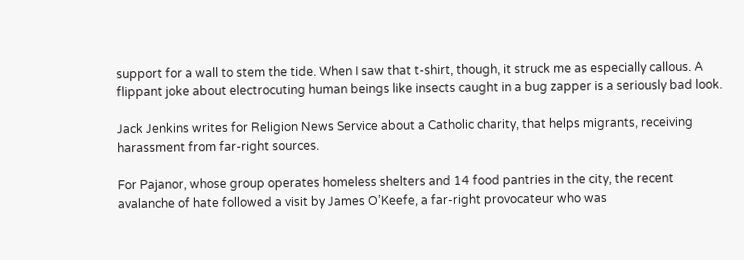support for a wall to stem the tide. When I saw that t-shirt, though, it struck me as especially callous. A flippant joke about electrocuting human beings like insects caught in a bug zapper is a seriously bad look.

Jack Jenkins writes for Religion News Service about a Catholic charity, that helps migrants, receiving harassment from far-right sources.

For Pajanor, whose group operates homeless shelters and 14 food pantries in the city, the recent avalanche of hate followed a visit by James O’Keefe, a far-right provocateur who was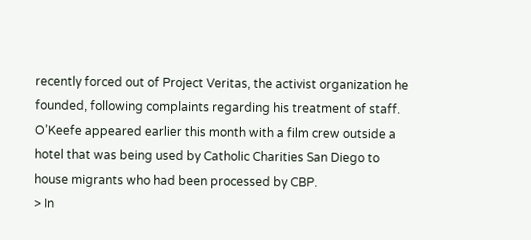recently forced out of Project Veritas, the activist organization he founded, following complaints regarding his treatment of staff. O’Keefe appeared earlier this month with a film crew outside a hotel that was being used by Catholic Charities San Diego to house migrants who had been processed by CBP.
> In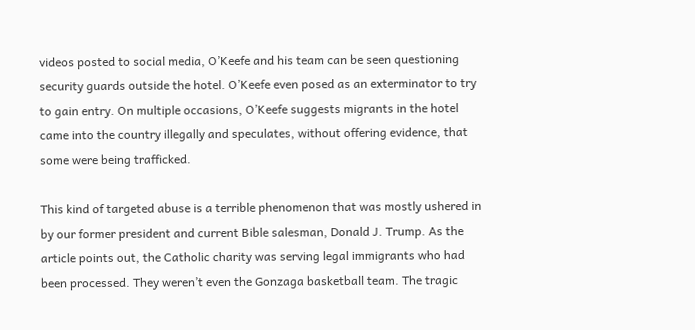videos posted to social media, O’Keefe and his team can be seen questioning security guards outside the hotel. O’Keefe even posed as an exterminator to try to gain entry. On multiple occasions, O’Keefe suggests migrants in the hotel came into the country illegally and speculates, without offering evidence, that some were being trafficked.

This kind of targeted abuse is a terrible phenomenon that was mostly ushered in by our former president and current Bible salesman, Donald J. Trump. As the article points out, the Catholic charity was serving legal immigrants who had been processed. They weren’t even the Gonzaga basketball team. The tragic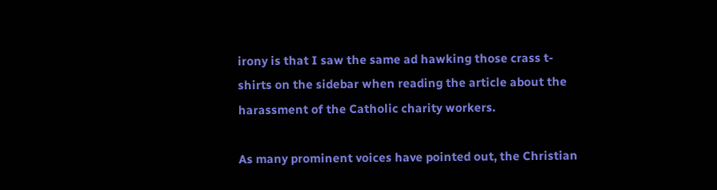irony is that I saw the same ad hawking those crass t-shirts on the sidebar when reading the article about the harassment of the Catholic charity workers.

As many prominent voices have pointed out, the Christian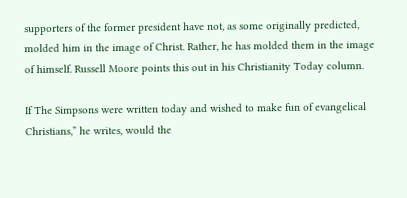supporters of the former president have not, as some originally predicted, molded him in the image of Christ. Rather, he has molded them in the image of himself. Russell Moore points this out in his Christianity Today column.

If The Simpsons were written today and wished to make fun of evangelical Christians,” he writes, would the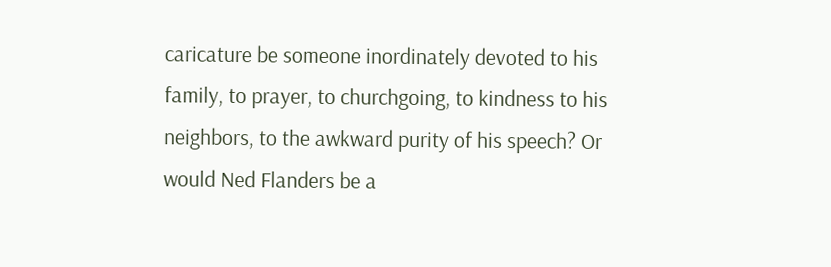caricature be someone inordinately devoted to his family, to prayer, to churchgoing, to kindness to his neighbors, to the awkward purity of his speech? Or would Ned Flanders be a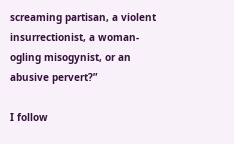screaming partisan, a violent insurrectionist, a woman-ogling misogynist, or an abusive pervert?”

I follow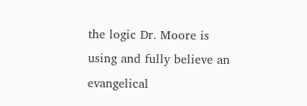the logic Dr. Moore is using and fully believe an evangelical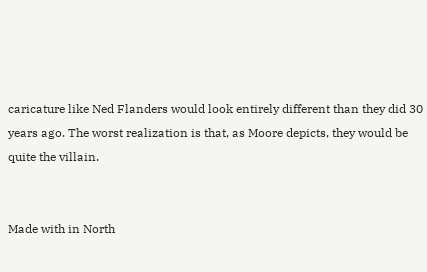caricature like Ned Flanders would look entirely different than they did 30 years ago. The worst realization is that, as Moore depicts, they would be quite the villain.


Made with in North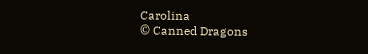Carolina
© Canned Dragons